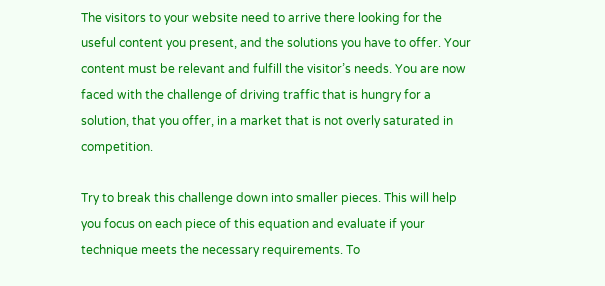The visitors to your website need to arrive there looking for the useful content you present, and the solutions you have to offer. Your content must be relevant and fulfill the visitor’s needs. You are now faced with the challenge of driving traffic that is hungry for a solution, that you offer, in a market that is not overly saturated in competition.

Try to break this challenge down into smaller pieces. This will help you focus on each piece of this equation and evaluate if your technique meets the necessary requirements. To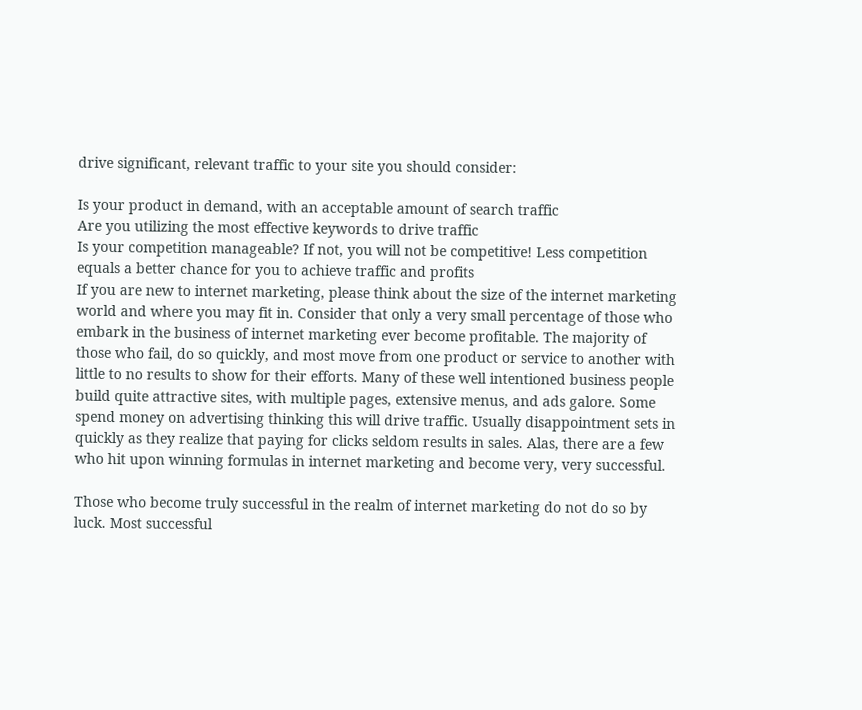drive significant, relevant traffic to your site you should consider:

Is your product in demand, with an acceptable amount of search traffic
Are you utilizing the most effective keywords to drive traffic
Is your competition manageable? If not, you will not be competitive! Less competition equals a better chance for you to achieve traffic and profits
If you are new to internet marketing, please think about the size of the internet marketing world and where you may fit in. Consider that only a very small percentage of those who embark in the business of internet marketing ever become profitable. The majority of those who fail, do so quickly, and most move from one product or service to another with little to no results to show for their efforts. Many of these well intentioned business people build quite attractive sites, with multiple pages, extensive menus, and ads galore. Some spend money on advertising thinking this will drive traffic. Usually disappointment sets in quickly as they realize that paying for clicks seldom results in sales. Alas, there are a few who hit upon winning formulas in internet marketing and become very, very successful.

Those who become truly successful in the realm of internet marketing do not do so by luck. Most successful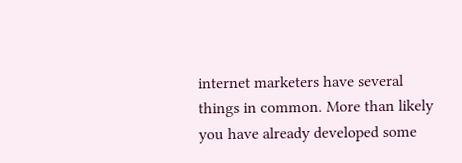internet marketers have several things in common. More than likely you have already developed some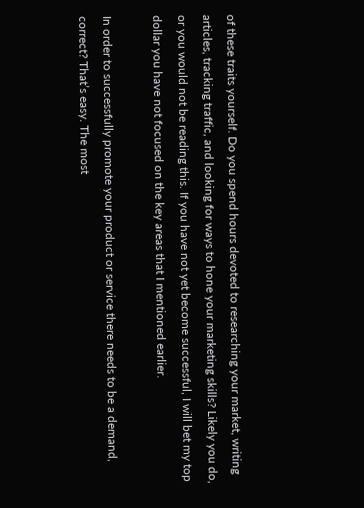of these traits yourself. Do you spend hours devoted to researching your market, writing articles, tracking traffic, and looking for ways to hone your marketing skills? Likely you do, or you would not be reading this. If you have not yet become successful, I will bet my top dollar you have not focused on the key areas that I mentioned earlier.

In order to successfully promote your product or service there needs to be a demand, correct? That’s easy. The most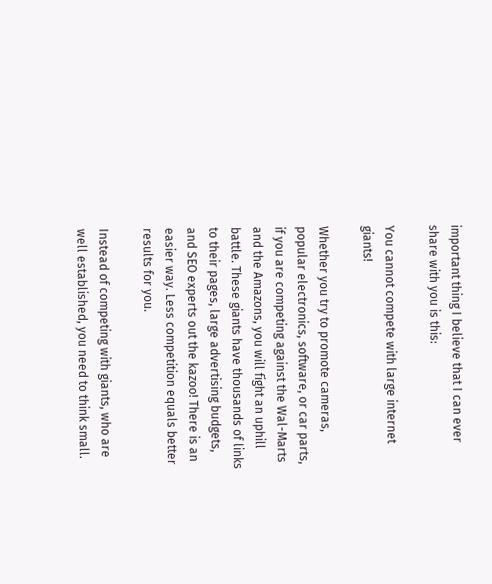important thing I believe that I can ever share with you is this:

You cannot compete with large internet giants!

Whether you try to promote cameras, popular electronics, software, or car parts, if you are competing against the Wal-Marts and the Amazons, you will fight an uphill battle. These giants have thousands of links to their pages, large advertising budgets, and SEO experts out the kazoo! There is an easier way. Less competition equals better results for you.

Instead of competing with giants, who are well established, you need to think small.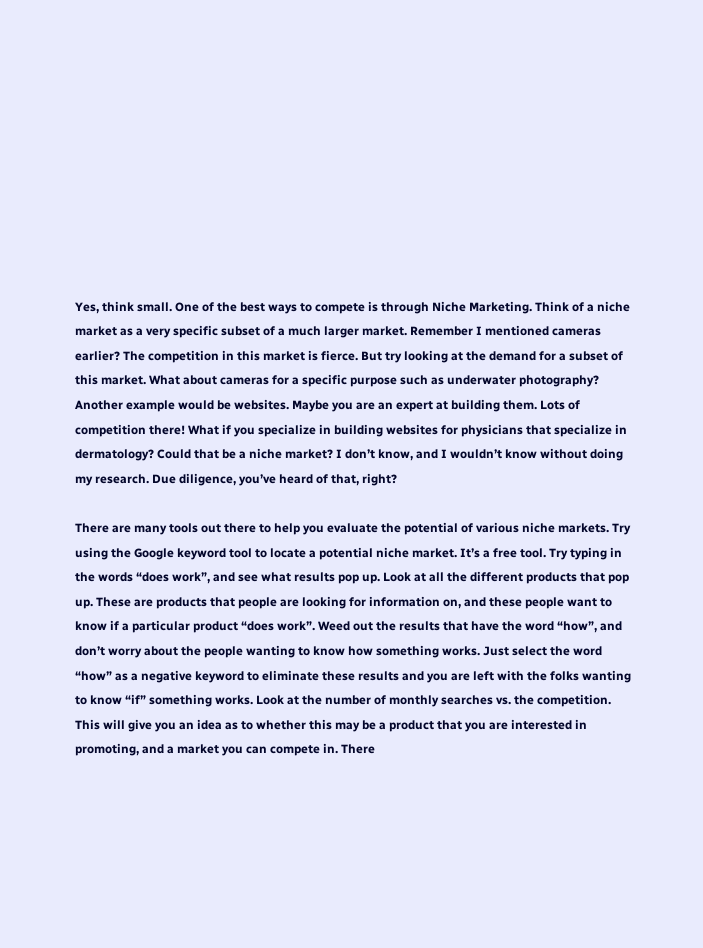Yes, think small. One of the best ways to compete is through Niche Marketing. Think of a niche market as a very specific subset of a much larger market. Remember I mentioned cameras earlier? The competition in this market is fierce. But try looking at the demand for a subset of this market. What about cameras for a specific purpose such as underwater photography? Another example would be websites. Maybe you are an expert at building them. Lots of competition there! What if you specialize in building websites for physicians that specialize in dermatology? Could that be a niche market? I don’t know, and I wouldn’t know without doing my research. Due diligence, you’ve heard of that, right?

There are many tools out there to help you evaluate the potential of various niche markets. Try using the Google keyword tool to locate a potential niche market. It’s a free tool. Try typing in the words “does work”, and see what results pop up. Look at all the different products that pop up. These are products that people are looking for information on, and these people want to know if a particular product “does work”. Weed out the results that have the word “how”, and don’t worry about the people wanting to know how something works. Just select the word “how” as a negative keyword to eliminate these results and you are left with the folks wanting to know “if” something works. Look at the number of monthly searches vs. the competition. This will give you an idea as to whether this may be a product that you are interested in promoting, and a market you can compete in. There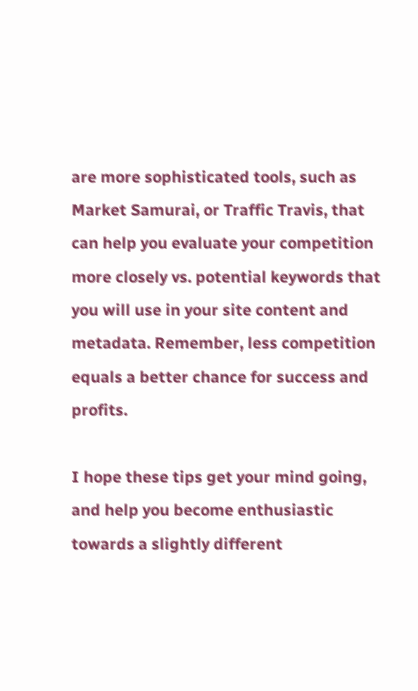are more sophisticated tools, such as Market Samurai, or Traffic Travis, that can help you evaluate your competition more closely vs. potential keywords that you will use in your site content and metadata. Remember, less competition equals a better chance for success and profits.

I hope these tips get your mind going, and help you become enthusiastic towards a slightly different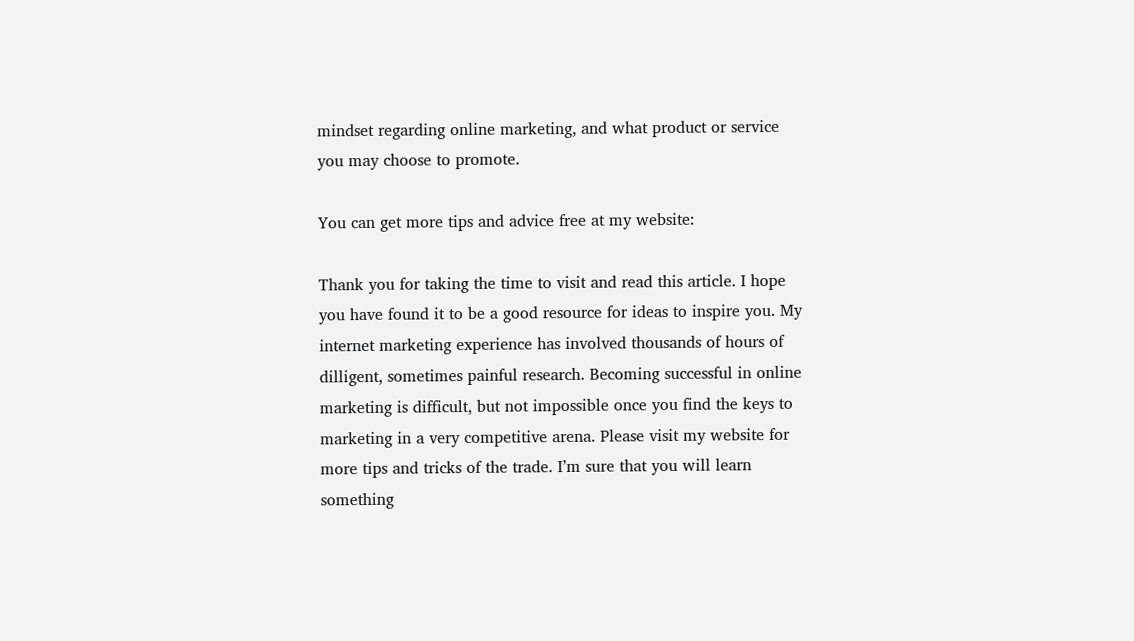mindset regarding online marketing, and what product or service you may choose to promote.

You can get more tips and advice free at my website:

Thank you for taking the time to visit and read this article. I hope you have found it to be a good resource for ideas to inspire you. My internet marketing experience has involved thousands of hours of dilligent, sometimes painful research. Becoming successful in online marketing is difficult, but not impossible once you find the keys to marketing in a very competitive arena. Please visit my website for more tips and tricks of the trade. I’m sure that you will learn something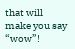that will make you say “wow”!